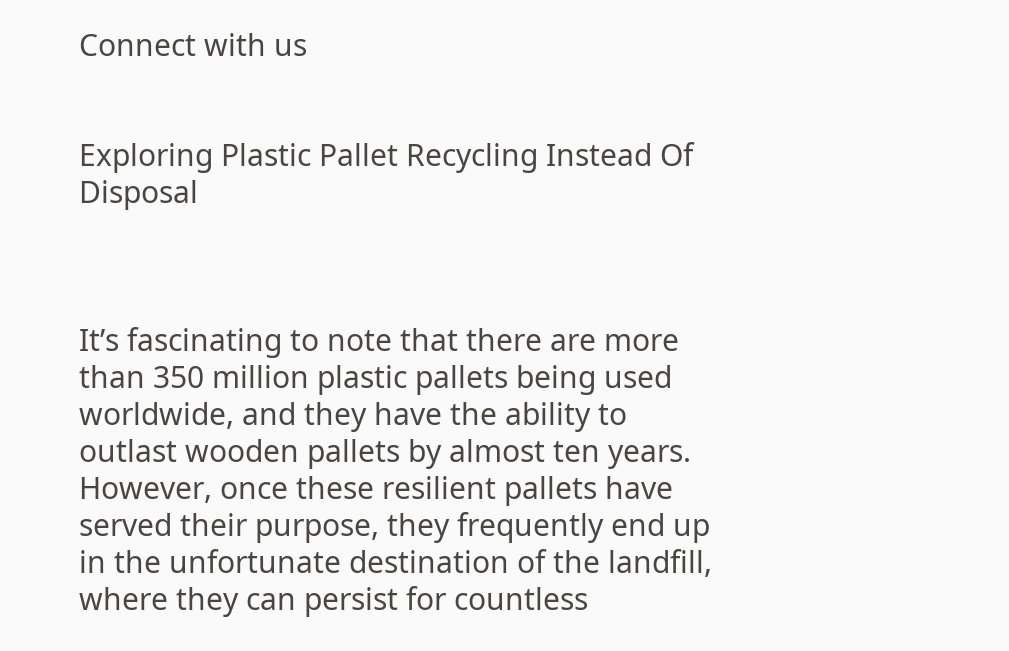Connect with us


Exploring Plastic Pallet Recycling Instead Of Disposal



It’s fascinating to note that there are more than 350 million plastic pallets being used worldwide, and they have the ability to outlast wooden pallets by almost ten years. However, once these resilient pallets have served their purpose, they frequently end up in the unfortunate destination of the landfill, where they can persist for countless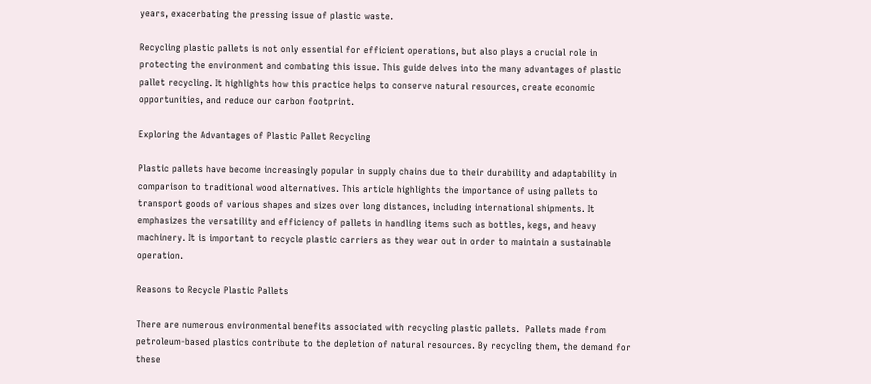years, exacerbating the pressing issue of plastic waste.

Recycling plastic pallets is not only essential for efficient operations, but also plays a crucial role in protecting the environment and combating this issue. This guide delves into the many advantages of plastic pallet recycling. It highlights how this practice helps to conserve natural resources, create economic opportunities, and reduce our carbon footprint.

Exploring the Advantages of Plastic Pallet Recycling

Plastic pallets have become increasingly popular in supply chains due to their durability and adaptability in comparison to traditional wood alternatives. This article highlights the importance of using pallets to transport goods of various shapes and sizes over long distances, including international shipments. It emphasizes the versatility and efficiency of pallets in handling items such as bottles, kegs, and heavy machinery. It is important to recycle plastic carriers as they wear out in order to maintain a sustainable operation.

Reasons to Recycle Plastic Pallets

There are numerous environmental benefits associated with recycling plastic pallets.  Pallets made from petroleum-based plastics contribute to the depletion of natural resources. By recycling them, the demand for these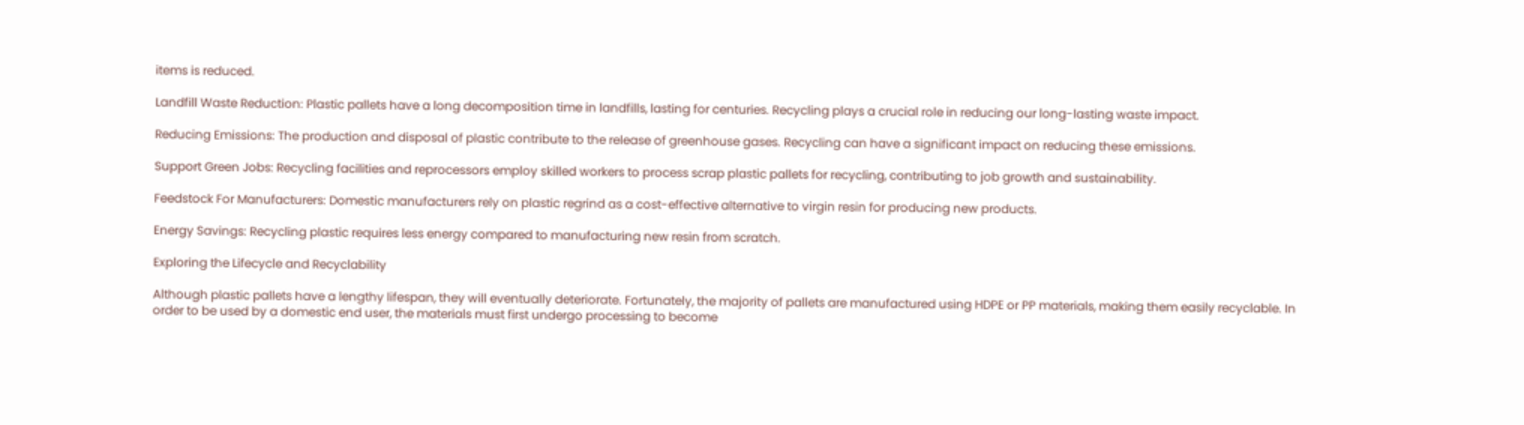items is reduced.

Landfill Waste Reduction: Plastic pallets have a long decomposition time in landfills, lasting for centuries. Recycling plays a crucial role in reducing our long-lasting waste impact.

Reducing Emissions: The production and disposal of plastic contribute to the release of greenhouse gases. Recycling can have a significant impact on reducing these emissions.

Support Green Jobs: Recycling facilities and reprocessors employ skilled workers to process scrap plastic pallets for recycling, contributing to job growth and sustainability.

Feedstock For Manufacturers: Domestic manufacturers rely on plastic regrind as a cost-effective alternative to virgin resin for producing new products.

Energy Savings: Recycling plastic requires less energy compared to manufacturing new resin from scratch.

Exploring the Lifecycle and Recyclability

Although plastic pallets have a lengthy lifespan, they will eventually deteriorate. Fortunately, the majority of pallets are manufactured using HDPE or PP materials, making them easily recyclable. In order to be used by a domestic end user, the materials must first undergo processing to become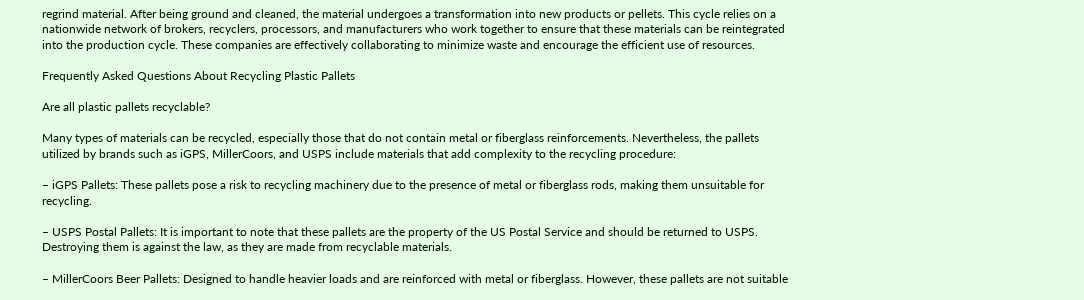regrind material. After being ground and cleaned, the material undergoes a transformation into new products or pellets. This cycle relies on a nationwide network of brokers, recyclers, processors, and manufacturers who work together to ensure that these materials can be reintegrated into the production cycle. These companies are effectively collaborating to minimize waste and encourage the efficient use of resources.

Frequently Asked Questions About Recycling Plastic Pallets

Are all plastic pallets recyclable?

Many types of materials can be recycled, especially those that do not contain metal or fiberglass reinforcements. Nevertheless, the pallets utilized by brands such as iGPS, MillerCoors, and USPS include materials that add complexity to the recycling procedure:

– iGPS Pallets: These pallets pose a risk to recycling machinery due to the presence of metal or fiberglass rods, making them unsuitable for recycling.

– USPS Postal Pallets: It is important to note that these pallets are the property of the US Postal Service and should be returned to USPS. Destroying them is against the law, as they are made from recyclable materials.

– MillerCoors Beer Pallets: Designed to handle heavier loads and are reinforced with metal or fiberglass. However, these pallets are not suitable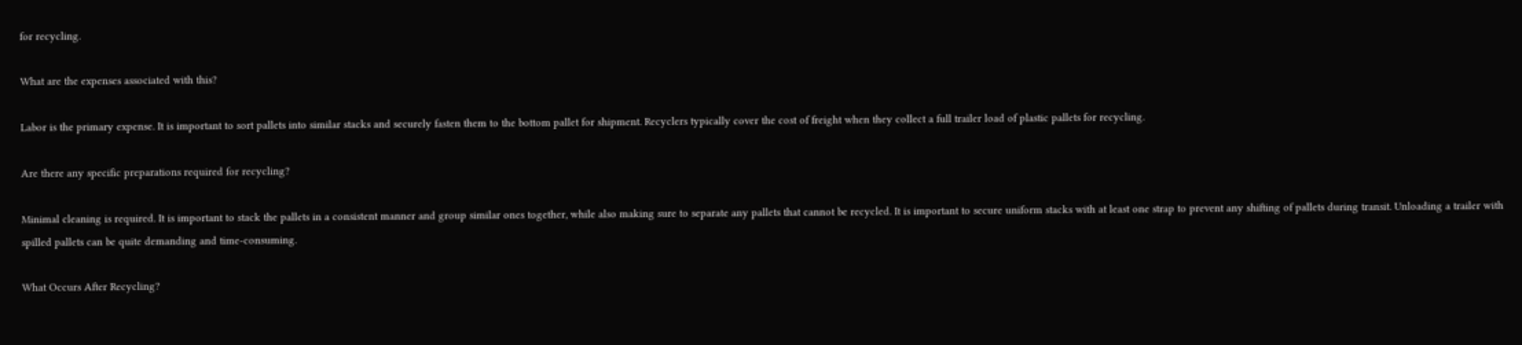for recycling.

What are the expenses associated with this?

Labor is the primary expense. It is important to sort pallets into similar stacks and securely fasten them to the bottom pallet for shipment. Recyclers typically cover the cost of freight when they collect a full trailer load of plastic pallets for recycling.

Are there any specific preparations required for recycling?

Minimal cleaning is required. It is important to stack the pallets in a consistent manner and group similar ones together, while also making sure to separate any pallets that cannot be recycled. It is important to secure uniform stacks with at least one strap to prevent any shifting of pallets during transit. Unloading a trailer with spilled pallets can be quite demanding and time-consuming.

What Occurs After Recycling?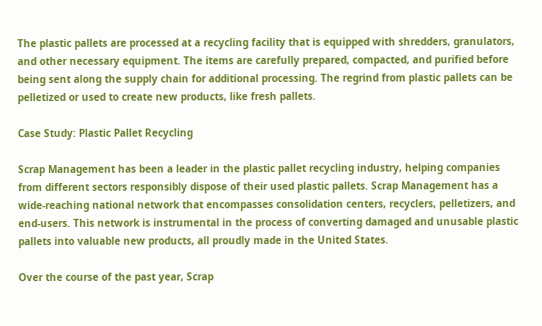The plastic pallets are processed at a recycling facility that is equipped with shredders, granulators, and other necessary equipment. The items are carefully prepared, compacted, and purified before being sent along the supply chain for additional processing. The regrind from plastic pallets can be pelletized or used to create new products, like fresh pallets.

Case Study: Plastic Pallet Recycling

Scrap Management has been a leader in the plastic pallet recycling industry, helping companies from different sectors responsibly dispose of their used plastic pallets. Scrap Management has a wide-reaching national network that encompasses consolidation centers, recyclers, pelletizers, and end-users. This network is instrumental in the process of converting damaged and unusable plastic pallets into valuable new products, all proudly made in the United States.

Over the course of the past year, Scrap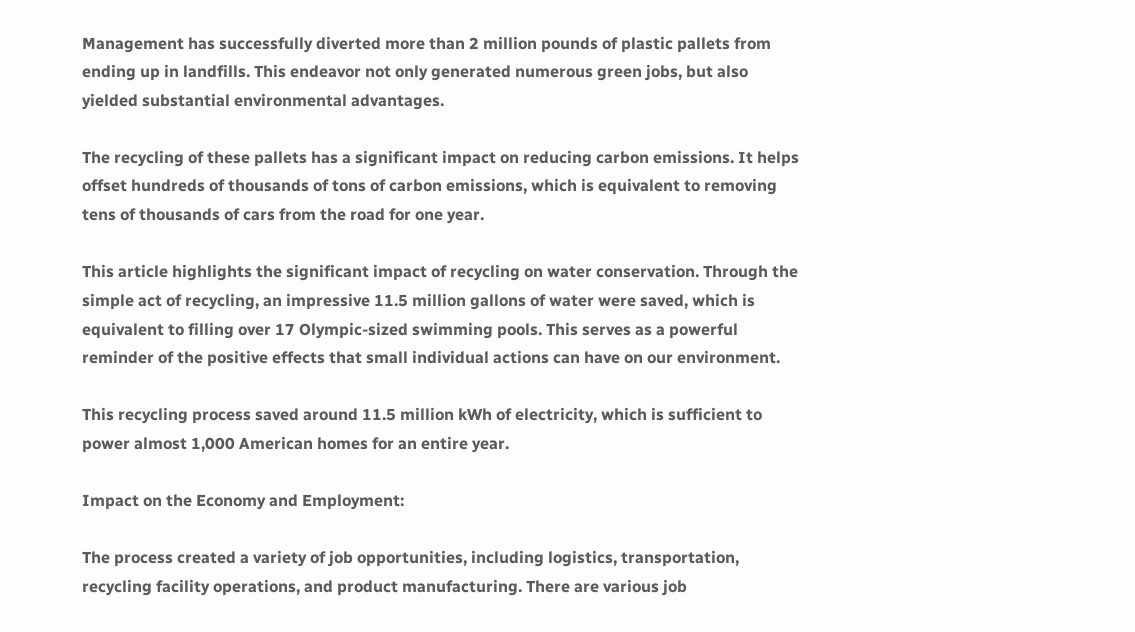Management has successfully diverted more than 2 million pounds of plastic pallets from ending up in landfills. This endeavor not only generated numerous green jobs, but also yielded substantial environmental advantages.

The recycling of these pallets has a significant impact on reducing carbon emissions. It helps offset hundreds of thousands of tons of carbon emissions, which is equivalent to removing tens of thousands of cars from the road for one year.

This article highlights the significant impact of recycling on water conservation. Through the simple act of recycling, an impressive 11.5 million gallons of water were saved, which is equivalent to filling over 17 Olympic-sized swimming pools. This serves as a powerful reminder of the positive effects that small individual actions can have on our environment.

This recycling process saved around 11.5 million kWh of electricity, which is sufficient to power almost 1,000 American homes for an entire year.

Impact on the Economy and Employment:

The process created a variety of job opportunities, including logistics, transportation, recycling facility operations, and product manufacturing. There are various job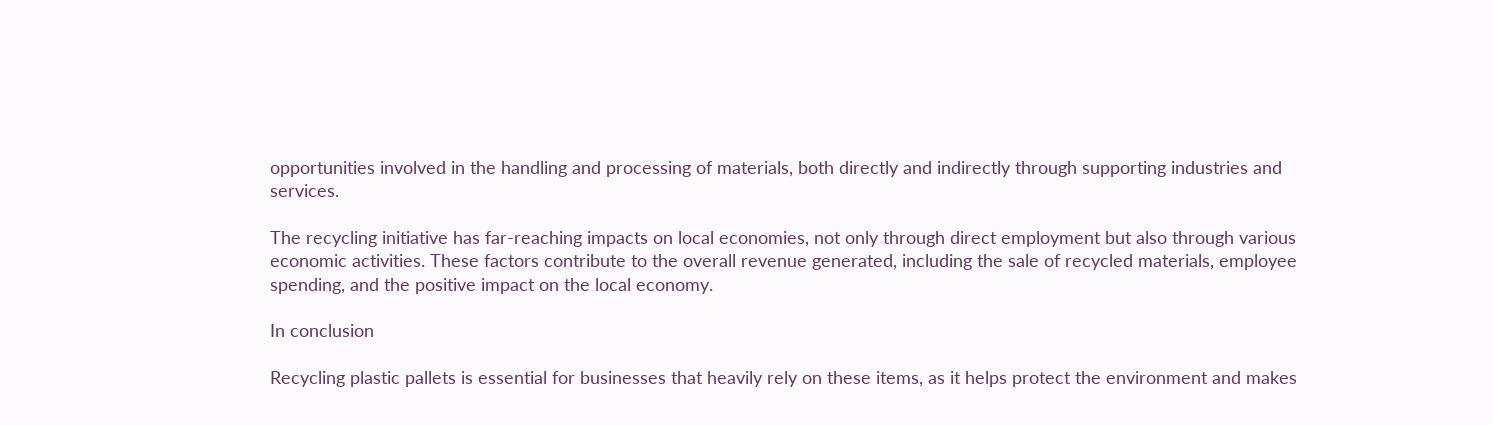opportunities involved in the handling and processing of materials, both directly and indirectly through supporting industries and services.

The recycling initiative has far-reaching impacts on local economies, not only through direct employment but also through various economic activities. These factors contribute to the overall revenue generated, including the sale of recycled materials, employee spending, and the positive impact on the local economy.

In conclusion

Recycling plastic pallets is essential for businesses that heavily rely on these items, as it helps protect the environment and makes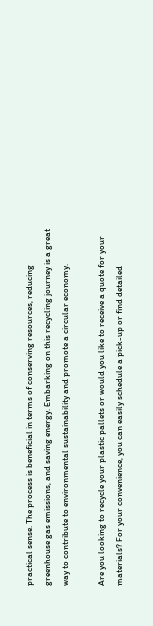practical sense. The process is beneficial in terms of conserving resources, reducing greenhouse gas emissions, and saving energy. Embarking on this recycling journey is a great way to contribute to environmental sustainability and promote a circular economy.

Are you looking to recycle your plastic pallets or would you like to receive a quote for your materials? For your convenience, you can easily schedule a pick-up or find detailed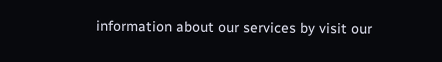information about our services by visit our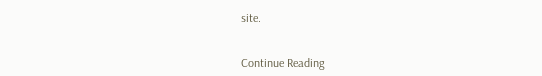site.


Continue Reading